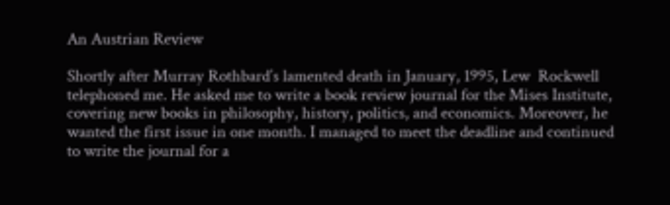An Austrian Review

Shortly after Murray Rothbard’s lamented death in January, 1995, Lew  Rockwell telephoned me. He asked me to write a book review journal for the Mises Institute, covering new books in philosophy, history, politics, and economics. Moreover, he wanted the first issue in one month. I managed to meet the deadline and continued to write the journal for a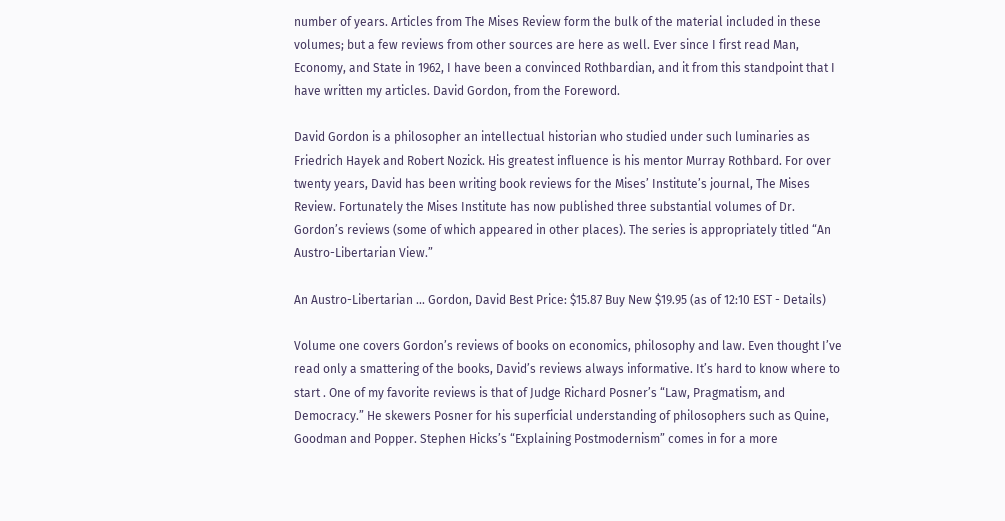number of years. Articles from The Mises Review form the bulk of the material included in these volumes; but a few reviews from other sources are here as well. Ever since I first read Man, Economy, and State in 1962, I have been a convinced Rothbardian, and it from this standpoint that I have written my articles. David Gordon, from the Foreword.

David Gordon is a philosopher an intellectual historian who studied under such luminaries as Friedrich Hayek and Robert Nozick. His greatest influence is his mentor Murray Rothbard. For over twenty years, David has been writing book reviews for the Mises’ Institute’s journal, The Mises Review. Fortunately the Mises Institute has now published three substantial volumes of Dr. Gordon’s reviews (some of which appeared in other places). The series is appropriately titled “An Austro-Libertarian View.”

An Austro-Libertarian ... Gordon, David Best Price: $15.87 Buy New $19.95 (as of 12:10 EST - Details)

Volume one covers Gordon’s reviews of books on economics, philosophy and law. Even thought I’ve read only a smattering of the books, David’s reviews always informative. It’s hard to know where to start . One of my favorite reviews is that of Judge Richard Posner’s “Law, Pragmatism, and Democracy.” He skewers Posner for his superficial understanding of philosophers such as Quine, Goodman and Popper. Stephen Hicks’s “Explaining Postmodernism” comes in for a more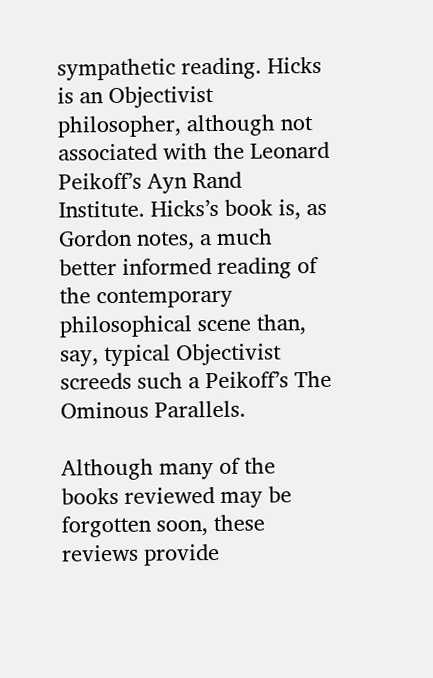sympathetic reading. Hicks is an Objectivist philosopher, although not associated with the Leonard Peikoff’s Ayn Rand Institute. Hicks’s book is, as Gordon notes, a much better informed reading of the contemporary philosophical scene than, say, typical Objectivist screeds such a Peikoff’s The Ominous Parallels.

Although many of the books reviewed may be forgotten soon, these reviews provide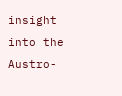insight into the Austro-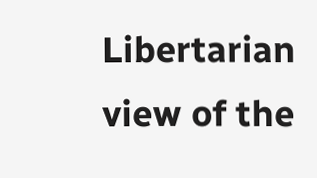Libertarian view of the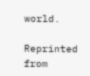world.

Reprinted from